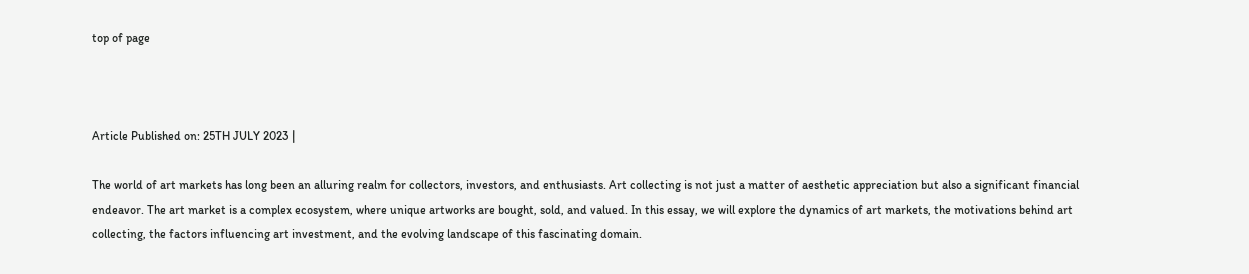top of page



Article Published on: 25TH JULY 2023 |

The world of art markets has long been an alluring realm for collectors, investors, and enthusiasts. Art collecting is not just a matter of aesthetic appreciation but also a significant financial endeavor. The art market is a complex ecosystem, where unique artworks are bought, sold, and valued. In this essay, we will explore the dynamics of art markets, the motivations behind art collecting, the factors influencing art investment, and the evolving landscape of this fascinating domain.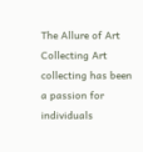The Allure of Art Collecting Art collecting has been a passion for individuals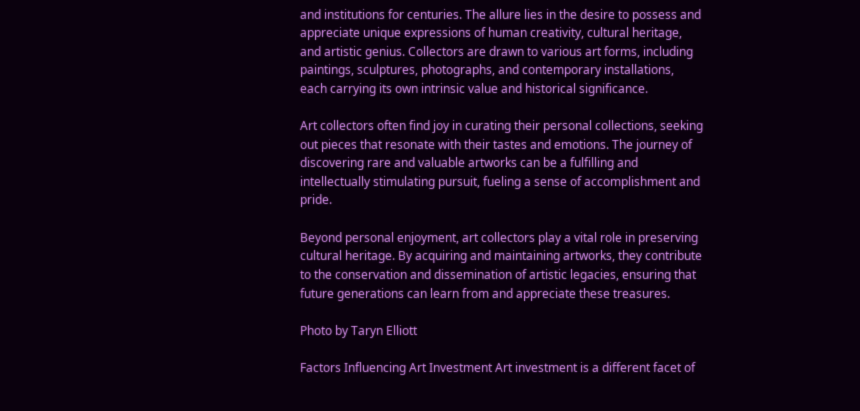and institutions for centuries. The allure lies in the desire to possess and appreciate unique expressions of human creativity, cultural heritage, and artistic genius. Collectors are drawn to various art forms, including paintings, sculptures, photographs, and contemporary installations, each carrying its own intrinsic value and historical significance.

Art collectors often find joy in curating their personal collections, seeking out pieces that resonate with their tastes and emotions. The journey of discovering rare and valuable artworks can be a fulfilling and intellectually stimulating pursuit, fueling a sense of accomplishment and pride.

Beyond personal enjoyment, art collectors play a vital role in preserving cultural heritage. By acquiring and maintaining artworks, they contribute to the conservation and dissemination of artistic legacies, ensuring that future generations can learn from and appreciate these treasures.

Photo by Taryn Elliott

Factors Influencing Art Investment Art investment is a different facet of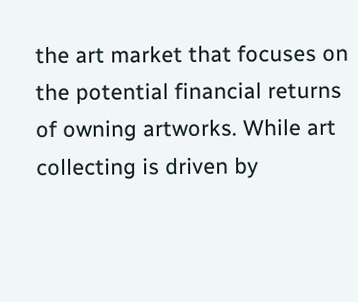the art market that focuses on the potential financial returns of owning artworks. While art collecting is driven by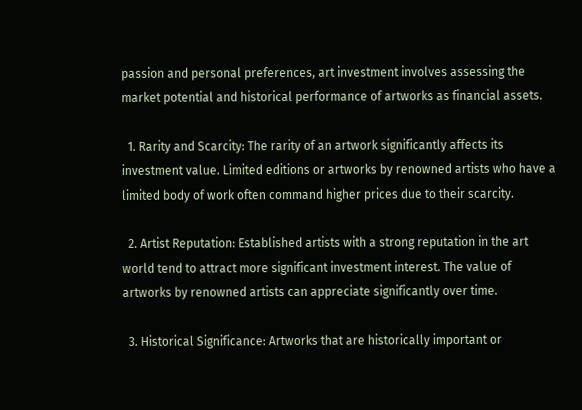passion and personal preferences, art investment involves assessing the market potential and historical performance of artworks as financial assets.

  1. Rarity and Scarcity: The rarity of an artwork significantly affects its investment value. Limited editions or artworks by renowned artists who have a limited body of work often command higher prices due to their scarcity.

  2. Artist Reputation: Established artists with a strong reputation in the art world tend to attract more significant investment interest. The value of artworks by renowned artists can appreciate significantly over time.

  3. Historical Significance: Artworks that are historically important or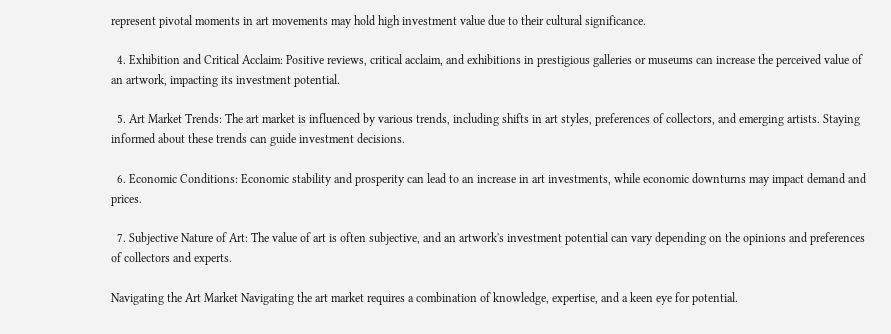represent pivotal moments in art movements may hold high investment value due to their cultural significance.

  4. Exhibition and Critical Acclaim: Positive reviews, critical acclaim, and exhibitions in prestigious galleries or museums can increase the perceived value of an artwork, impacting its investment potential.

  5. Art Market Trends: The art market is influenced by various trends, including shifts in art styles, preferences of collectors, and emerging artists. Staying informed about these trends can guide investment decisions.

  6. Economic Conditions: Economic stability and prosperity can lead to an increase in art investments, while economic downturns may impact demand and prices.

  7. Subjective Nature of Art: The value of art is often subjective, and an artwork's investment potential can vary depending on the opinions and preferences of collectors and experts.

Navigating the Art Market Navigating the art market requires a combination of knowledge, expertise, and a keen eye for potential.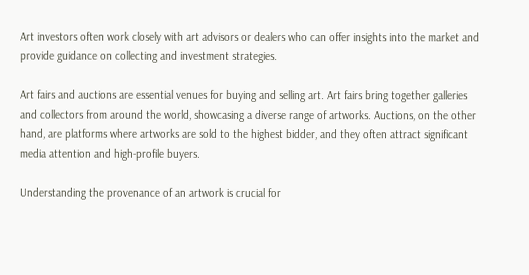Art investors often work closely with art advisors or dealers who can offer insights into the market and provide guidance on collecting and investment strategies.

Art fairs and auctions are essential venues for buying and selling art. Art fairs bring together galleries and collectors from around the world, showcasing a diverse range of artworks. Auctions, on the other hand, are platforms where artworks are sold to the highest bidder, and they often attract significant media attention and high-profile buyers.

Understanding the provenance of an artwork is crucial for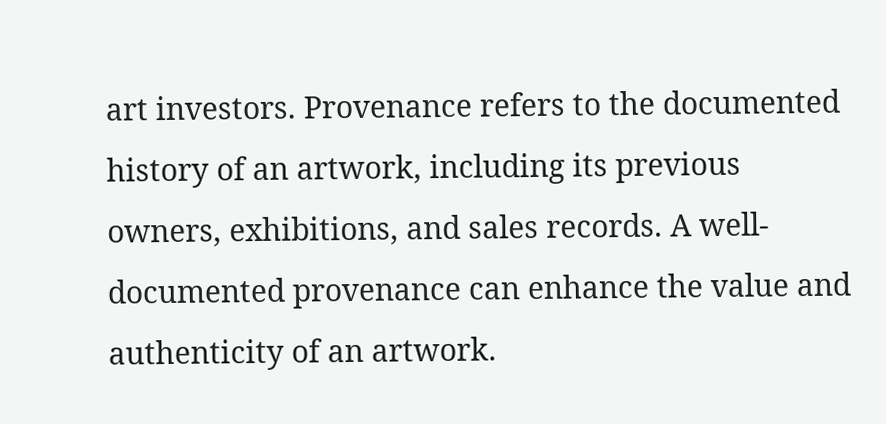art investors. Provenance refers to the documented history of an artwork, including its previous owners, exhibitions, and sales records. A well-documented provenance can enhance the value and authenticity of an artwork.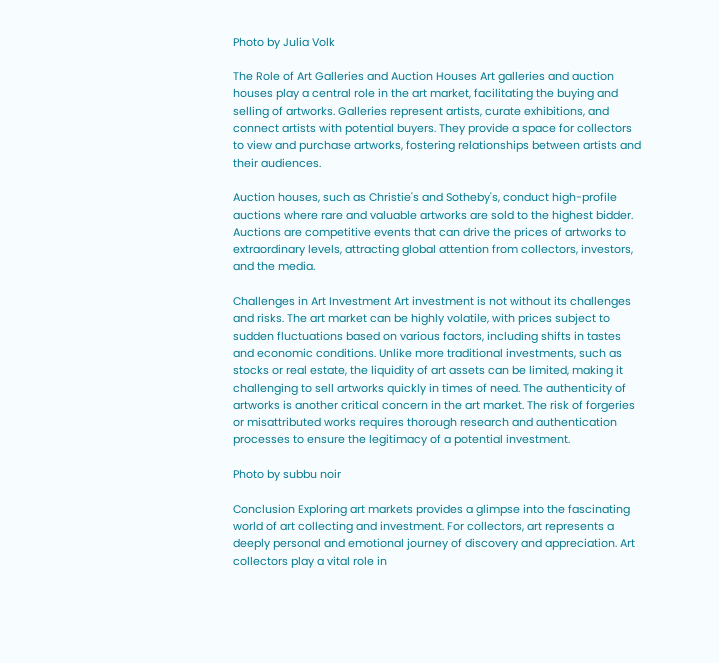Photo by Julia Volk

The Role of Art Galleries and Auction Houses Art galleries and auction houses play a central role in the art market, facilitating the buying and selling of artworks. Galleries represent artists, curate exhibitions, and connect artists with potential buyers. They provide a space for collectors to view and purchase artworks, fostering relationships between artists and their audiences.

Auction houses, such as Christie's and Sotheby's, conduct high-profile auctions where rare and valuable artworks are sold to the highest bidder. Auctions are competitive events that can drive the prices of artworks to extraordinary levels, attracting global attention from collectors, investors, and the media.

Challenges in Art Investment Art investment is not without its challenges and risks. The art market can be highly volatile, with prices subject to sudden fluctuations based on various factors, including shifts in tastes and economic conditions. Unlike more traditional investments, such as stocks or real estate, the liquidity of art assets can be limited, making it challenging to sell artworks quickly in times of need. The authenticity of artworks is another critical concern in the art market. The risk of forgeries or misattributed works requires thorough research and authentication processes to ensure the legitimacy of a potential investment.

Photo by subbu noir

Conclusion Exploring art markets provides a glimpse into the fascinating world of art collecting and investment. For collectors, art represents a deeply personal and emotional journey of discovery and appreciation. Art collectors play a vital role in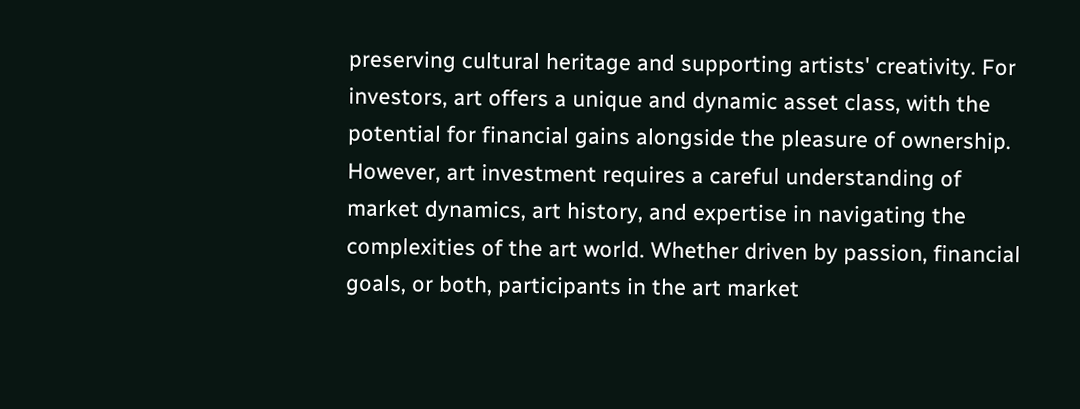preserving cultural heritage and supporting artists' creativity. For investors, art offers a unique and dynamic asset class, with the potential for financial gains alongside the pleasure of ownership. However, art investment requires a careful understanding of market dynamics, art history, and expertise in navigating the complexities of the art world. Whether driven by passion, financial goals, or both, participants in the art market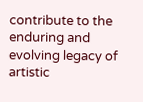contribute to the enduring and evolving legacy of artistic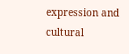expression and cultural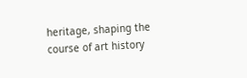heritage, shaping the course of art history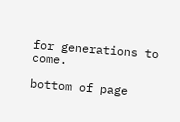for generations to come.

bottom of page